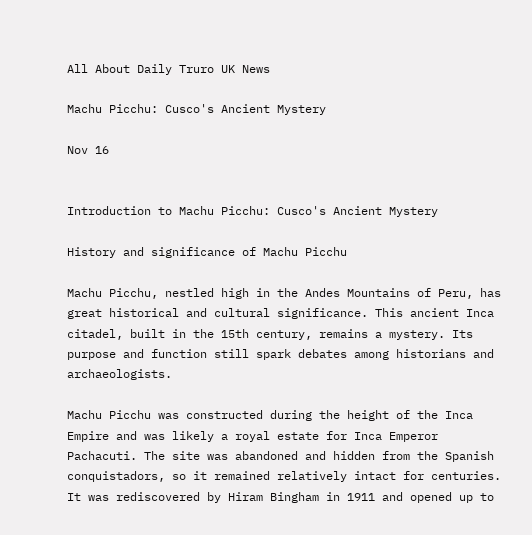All About Daily Truro UK News

Machu Picchu: Cusco's Ancient Mystery

Nov 16


Introduction to Machu Picchu: Cusco's Ancient Mystery

History and significance of Machu Picchu

Machu Picchu, nestled high in the Andes Mountains of Peru, has great historical and cultural significance. This ancient Inca citadel, built in the 15th century, remains a mystery. Its purpose and function still spark debates among historians and archaeologists.

Machu Picchu was constructed during the height of the Inca Empire and was likely a royal estate for Inca Emperor Pachacuti. The site was abandoned and hidden from the Spanish conquistadors, so it remained relatively intact for centuries. It was rediscovered by Hiram Bingham in 1911 and opened up to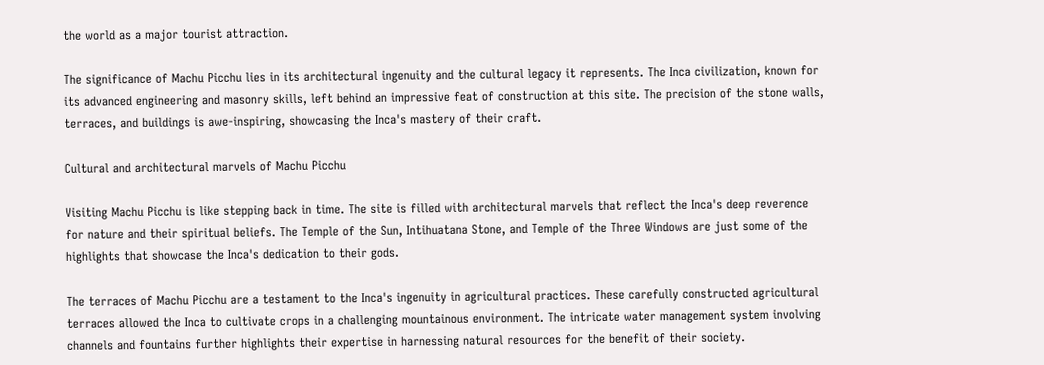the world as a major tourist attraction.

The significance of Machu Picchu lies in its architectural ingenuity and the cultural legacy it represents. The Inca civilization, known for its advanced engineering and masonry skills, left behind an impressive feat of construction at this site. The precision of the stone walls, terraces, and buildings is awe-inspiring, showcasing the Inca's mastery of their craft.

Cultural and architectural marvels of Machu Picchu

Visiting Machu Picchu is like stepping back in time. The site is filled with architectural marvels that reflect the Inca's deep reverence for nature and their spiritual beliefs. The Temple of the Sun, Intihuatana Stone, and Temple of the Three Windows are just some of the highlights that showcase the Inca's dedication to their gods.

The terraces of Machu Picchu are a testament to the Inca's ingenuity in agricultural practices. These carefully constructed agricultural terraces allowed the Inca to cultivate crops in a challenging mountainous environment. The intricate water management system involving channels and fountains further highlights their expertise in harnessing natural resources for the benefit of their society.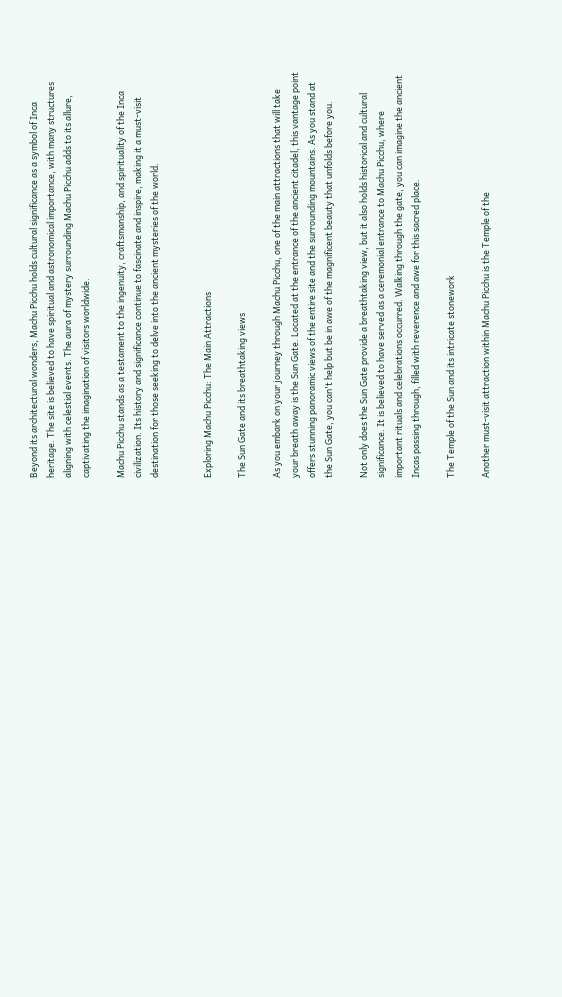Beyond its architectural wonders, Machu Picchu holds cultural significance as a symbol of Inca heritage. The site is believed to have spiritual and astronomical importance, with many structures aligning with celestial events. The aura of mystery surrounding Machu Picchu adds to its allure, captivating the imagination of visitors worldwide.

Machu Picchu stands as a testament to the ingenuity, craftsmanship, and spirituality of the Inca civilization. Its history and significance continue to fascinate and inspire, making it a must-visit destination for those seeking to delve into the ancient mysteries of the world.


Exploring Machu Picchu: The Main Attractions

The Sun Gate and its breathtaking views

As you embark on your journey through Machu Picchu, one of the main attractions that will take your breath away is the Sun Gate. Located at the entrance of the ancient citadel, this vantage point offers stunning panoramic views of the entire site and the surrounding mountains. As you stand at the Sun Gate, you can't help but be in awe of the magnificent beauty that unfolds before you.

Not only does the Sun Gate provide a breathtaking view, but it also holds historical and cultural significance. It is believed to have served as a ceremonial entrance to Machu Picchu, where important rituals and celebrations occurred. Walking through the gate, you can imagine the ancient Incas passing through, filled with reverence and awe for this sacred place.

The Temple of the Sun and its intricate stonework

Another must-visit attraction within Machu Picchu is the Temple of the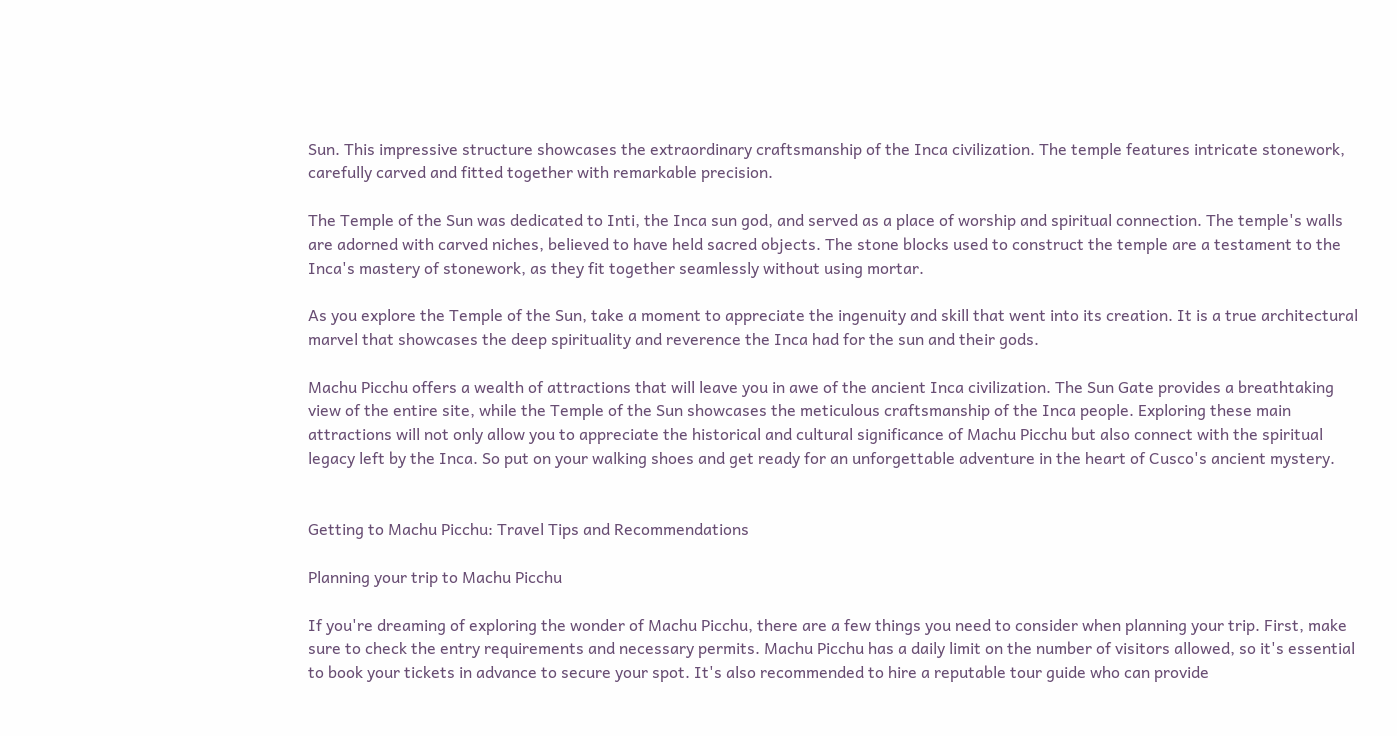Sun. This impressive structure showcases the extraordinary craftsmanship of the Inca civilization. The temple features intricate stonework, carefully carved and fitted together with remarkable precision.

The Temple of the Sun was dedicated to Inti, the Inca sun god, and served as a place of worship and spiritual connection. The temple's walls are adorned with carved niches, believed to have held sacred objects. The stone blocks used to construct the temple are a testament to the Inca's mastery of stonework, as they fit together seamlessly without using mortar.

As you explore the Temple of the Sun, take a moment to appreciate the ingenuity and skill that went into its creation. It is a true architectural marvel that showcases the deep spirituality and reverence the Inca had for the sun and their gods.

Machu Picchu offers a wealth of attractions that will leave you in awe of the ancient Inca civilization. The Sun Gate provides a breathtaking view of the entire site, while the Temple of the Sun showcases the meticulous craftsmanship of the Inca people. Exploring these main attractions will not only allow you to appreciate the historical and cultural significance of Machu Picchu but also connect with the spiritual legacy left by the Inca. So put on your walking shoes and get ready for an unforgettable adventure in the heart of Cusco's ancient mystery.


Getting to Machu Picchu: Travel Tips and Recommendations

Planning your trip to Machu Picchu

If you're dreaming of exploring the wonder of Machu Picchu, there are a few things you need to consider when planning your trip. First, make sure to check the entry requirements and necessary permits. Machu Picchu has a daily limit on the number of visitors allowed, so it's essential to book your tickets in advance to secure your spot. It's also recommended to hire a reputable tour guide who can provide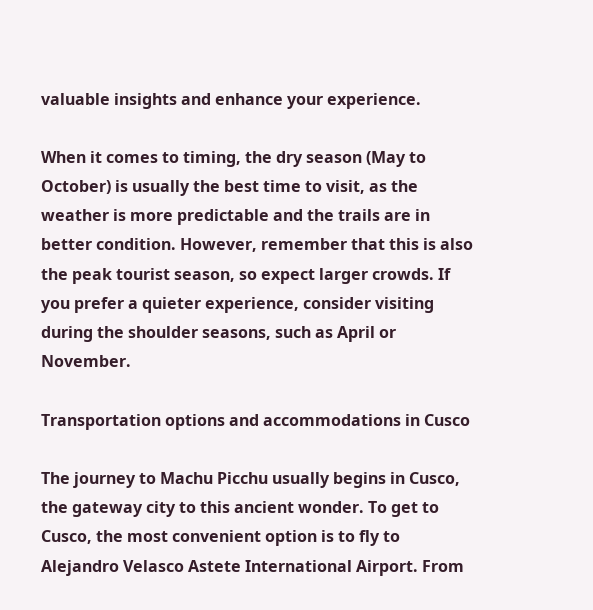valuable insights and enhance your experience.

When it comes to timing, the dry season (May to October) is usually the best time to visit, as the weather is more predictable and the trails are in better condition. However, remember that this is also the peak tourist season, so expect larger crowds. If you prefer a quieter experience, consider visiting during the shoulder seasons, such as April or November.

Transportation options and accommodations in Cusco

The journey to Machu Picchu usually begins in Cusco, the gateway city to this ancient wonder. To get to Cusco, the most convenient option is to fly to Alejandro Velasco Astete International Airport. From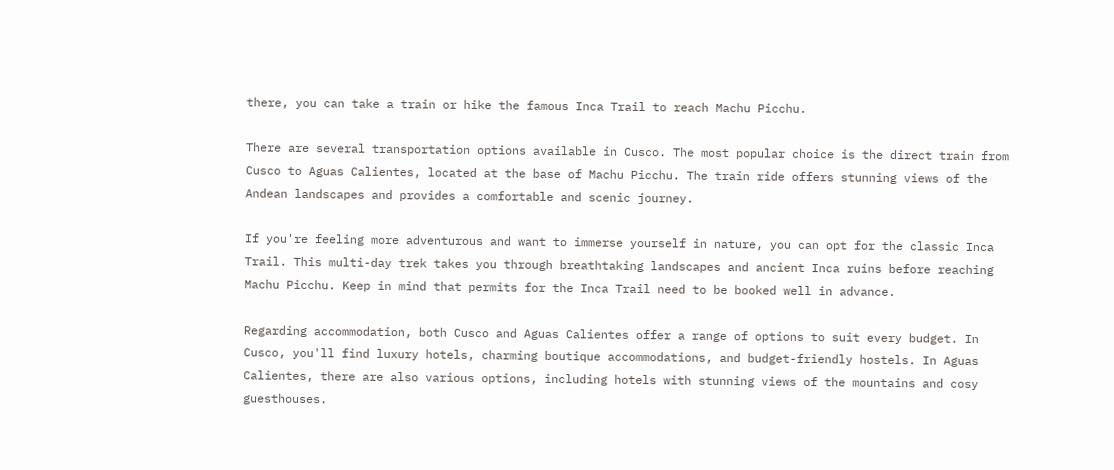there, you can take a train or hike the famous Inca Trail to reach Machu Picchu.

There are several transportation options available in Cusco. The most popular choice is the direct train from Cusco to Aguas Calientes, located at the base of Machu Picchu. The train ride offers stunning views of the Andean landscapes and provides a comfortable and scenic journey.

If you're feeling more adventurous and want to immerse yourself in nature, you can opt for the classic Inca Trail. This multi-day trek takes you through breathtaking landscapes and ancient Inca ruins before reaching Machu Picchu. Keep in mind that permits for the Inca Trail need to be booked well in advance.

Regarding accommodation, both Cusco and Aguas Calientes offer a range of options to suit every budget. In Cusco, you'll find luxury hotels, charming boutique accommodations, and budget-friendly hostels. In Aguas Calientes, there are also various options, including hotels with stunning views of the mountains and cosy guesthouses.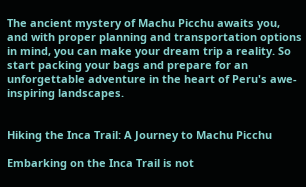The ancient mystery of Machu Picchu awaits you, and with proper planning and transportation options in mind, you can make your dream trip a reality. So start packing your bags and prepare for an unforgettable adventure in the heart of Peru's awe-inspiring landscapes.


Hiking the Inca Trail: A Journey to Machu Picchu

Embarking on the Inca Trail is not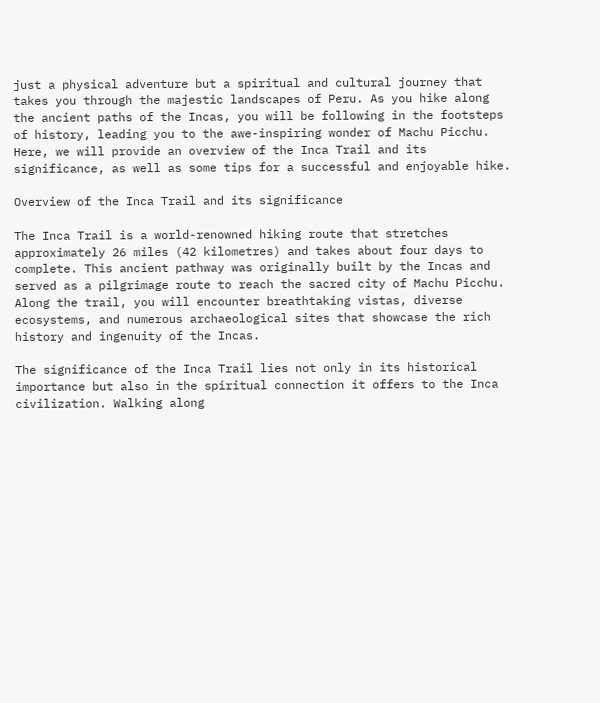just a physical adventure but a spiritual and cultural journey that takes you through the majestic landscapes of Peru. As you hike along the ancient paths of the Incas, you will be following in the footsteps of history, leading you to the awe-inspiring wonder of Machu Picchu. Here, we will provide an overview of the Inca Trail and its significance, as well as some tips for a successful and enjoyable hike.

Overview of the Inca Trail and its significance

The Inca Trail is a world-renowned hiking route that stretches approximately 26 miles (42 kilometres) and takes about four days to complete. This ancient pathway was originally built by the Incas and served as a pilgrimage route to reach the sacred city of Machu Picchu. Along the trail, you will encounter breathtaking vistas, diverse ecosystems, and numerous archaeological sites that showcase the rich history and ingenuity of the Incas.

The significance of the Inca Trail lies not only in its historical importance but also in the spiritual connection it offers to the Inca civilization. Walking along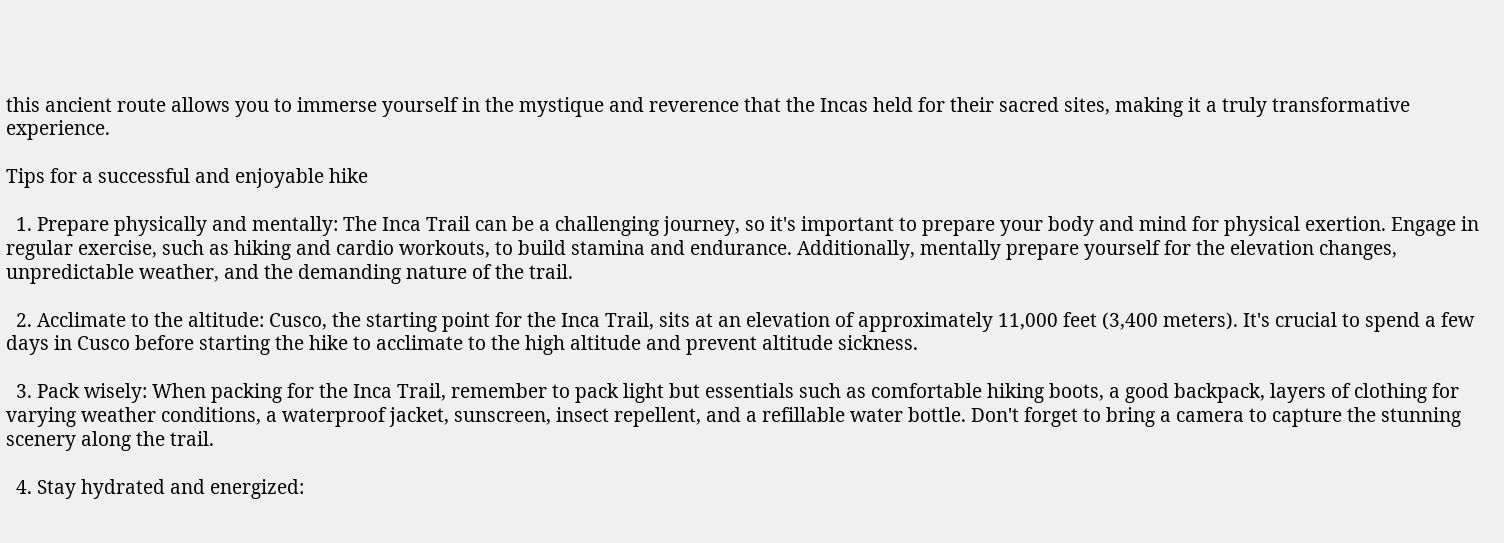this ancient route allows you to immerse yourself in the mystique and reverence that the Incas held for their sacred sites, making it a truly transformative experience.

Tips for a successful and enjoyable hike

  1. Prepare physically and mentally: The Inca Trail can be a challenging journey, so it's important to prepare your body and mind for physical exertion. Engage in regular exercise, such as hiking and cardio workouts, to build stamina and endurance. Additionally, mentally prepare yourself for the elevation changes, unpredictable weather, and the demanding nature of the trail.

  2. Acclimate to the altitude: Cusco, the starting point for the Inca Trail, sits at an elevation of approximately 11,000 feet (3,400 meters). It's crucial to spend a few days in Cusco before starting the hike to acclimate to the high altitude and prevent altitude sickness.

  3. Pack wisely: When packing for the Inca Trail, remember to pack light but essentials such as comfortable hiking boots, a good backpack, layers of clothing for varying weather conditions, a waterproof jacket, sunscreen, insect repellent, and a refillable water bottle. Don't forget to bring a camera to capture the stunning scenery along the trail.

  4. Stay hydrated and energized: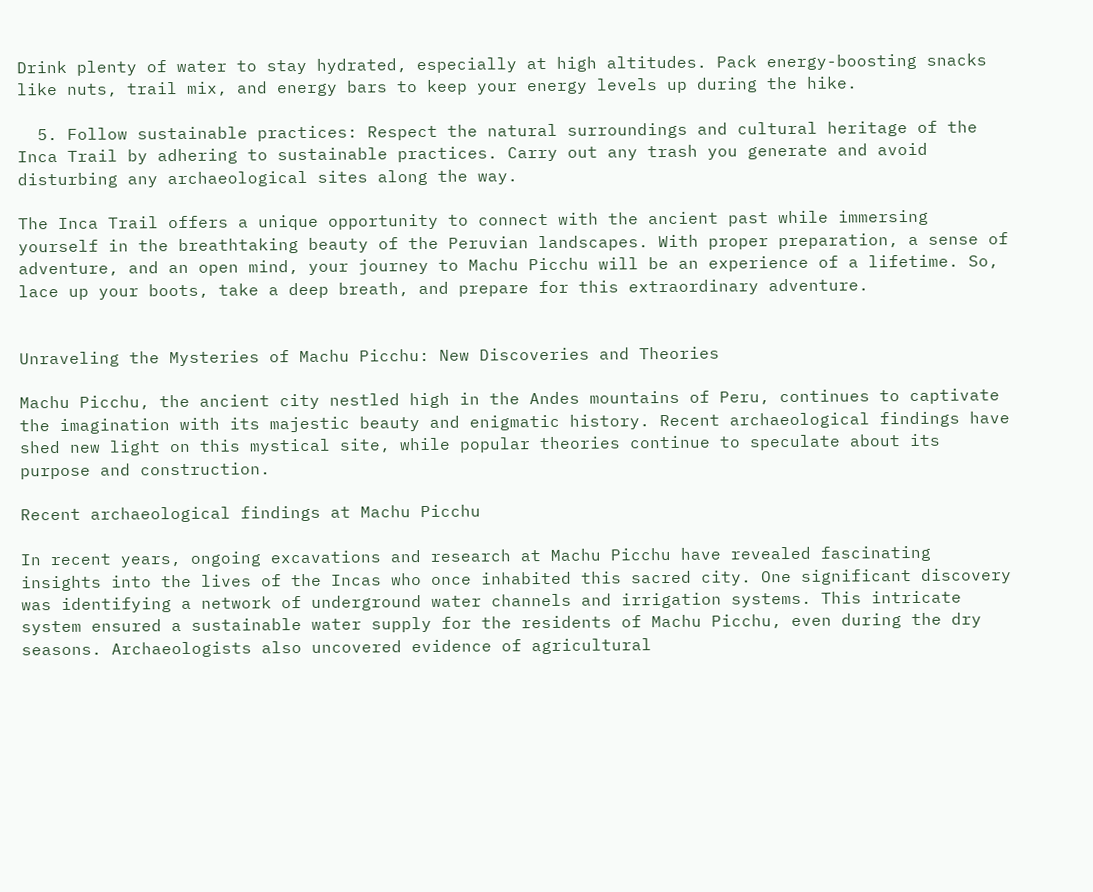Drink plenty of water to stay hydrated, especially at high altitudes. Pack energy-boosting snacks like nuts, trail mix, and energy bars to keep your energy levels up during the hike.

  5. Follow sustainable practices: Respect the natural surroundings and cultural heritage of the Inca Trail by adhering to sustainable practices. Carry out any trash you generate and avoid disturbing any archaeological sites along the way.

The Inca Trail offers a unique opportunity to connect with the ancient past while immersing yourself in the breathtaking beauty of the Peruvian landscapes. With proper preparation, a sense of adventure, and an open mind, your journey to Machu Picchu will be an experience of a lifetime. So, lace up your boots, take a deep breath, and prepare for this extraordinary adventure.


Unraveling the Mysteries of Machu Picchu: New Discoveries and Theories

Machu Picchu, the ancient city nestled high in the Andes mountains of Peru, continues to captivate the imagination with its majestic beauty and enigmatic history. Recent archaeological findings have shed new light on this mystical site, while popular theories continue to speculate about its purpose and construction.

Recent archaeological findings at Machu Picchu

In recent years, ongoing excavations and research at Machu Picchu have revealed fascinating insights into the lives of the Incas who once inhabited this sacred city. One significant discovery was identifying a network of underground water channels and irrigation systems. This intricate system ensured a sustainable water supply for the residents of Machu Picchu, even during the dry seasons. Archaeologists also uncovered evidence of agricultural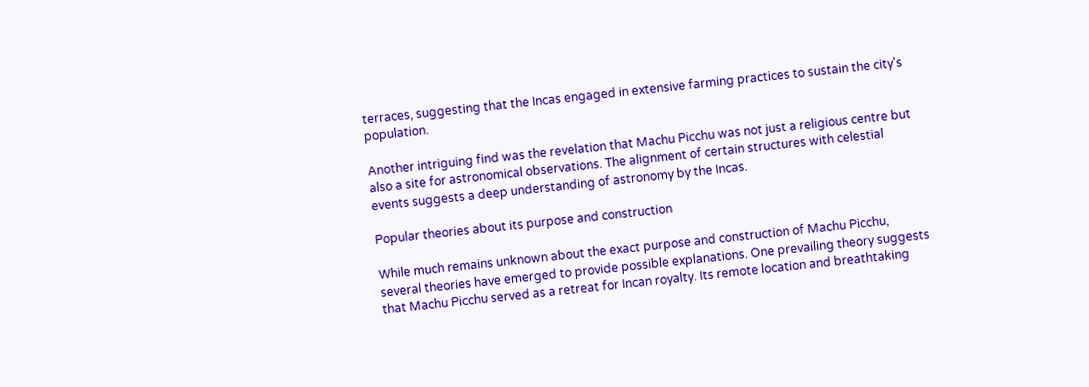terraces, suggesting that the Incas engaged in extensive farming practices to sustain the city's population.

Another intriguing find was the revelation that Machu Picchu was not just a religious centre but also a site for astronomical observations. The alignment of certain structures with celestial events suggests a deep understanding of astronomy by the Incas.

Popular theories about its purpose and construction

While much remains unknown about the exact purpose and construction of Machu Picchu, several theories have emerged to provide possible explanations. One prevailing theory suggests that Machu Picchu served as a retreat for Incan royalty. Its remote location and breathtaking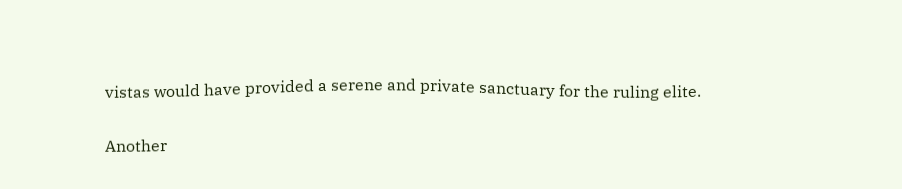vistas would have provided a serene and private sanctuary for the ruling elite.

Another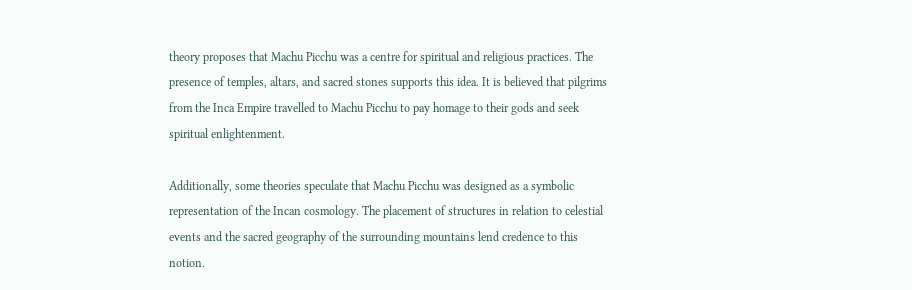theory proposes that Machu Picchu was a centre for spiritual and religious practices. The presence of temples, altars, and sacred stones supports this idea. It is believed that pilgrims from the Inca Empire travelled to Machu Picchu to pay homage to their gods and seek spiritual enlightenment.

Additionally, some theories speculate that Machu Picchu was designed as a symbolic representation of the Incan cosmology. The placement of structures in relation to celestial events and the sacred geography of the surrounding mountains lend credence to this notion.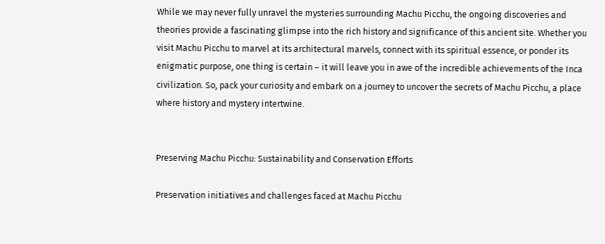While we may never fully unravel the mysteries surrounding Machu Picchu, the ongoing discoveries and theories provide a fascinating glimpse into the rich history and significance of this ancient site. Whether you visit Machu Picchu to marvel at its architectural marvels, connect with its spiritual essence, or ponder its enigmatic purpose, one thing is certain – it will leave you in awe of the incredible achievements of the Inca civilization. So, pack your curiosity and embark on a journey to uncover the secrets of Machu Picchu, a place where history and mystery intertwine.


Preserving Machu Picchu: Sustainability and Conservation Efforts

Preservation initiatives and challenges faced at Machu Picchu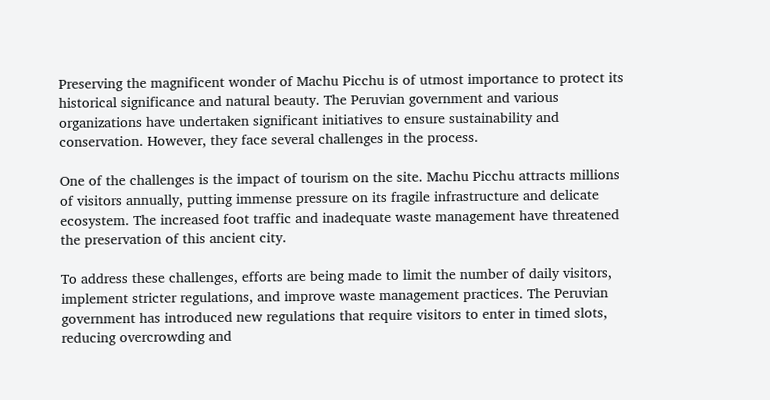Preserving the magnificent wonder of Machu Picchu is of utmost importance to protect its historical significance and natural beauty. The Peruvian government and various organizations have undertaken significant initiatives to ensure sustainability and conservation. However, they face several challenges in the process.

One of the challenges is the impact of tourism on the site. Machu Picchu attracts millions of visitors annually, putting immense pressure on its fragile infrastructure and delicate ecosystem. The increased foot traffic and inadequate waste management have threatened the preservation of this ancient city.

To address these challenges, efforts are being made to limit the number of daily visitors, implement stricter regulations, and improve waste management practices. The Peruvian government has introduced new regulations that require visitors to enter in timed slots, reducing overcrowding and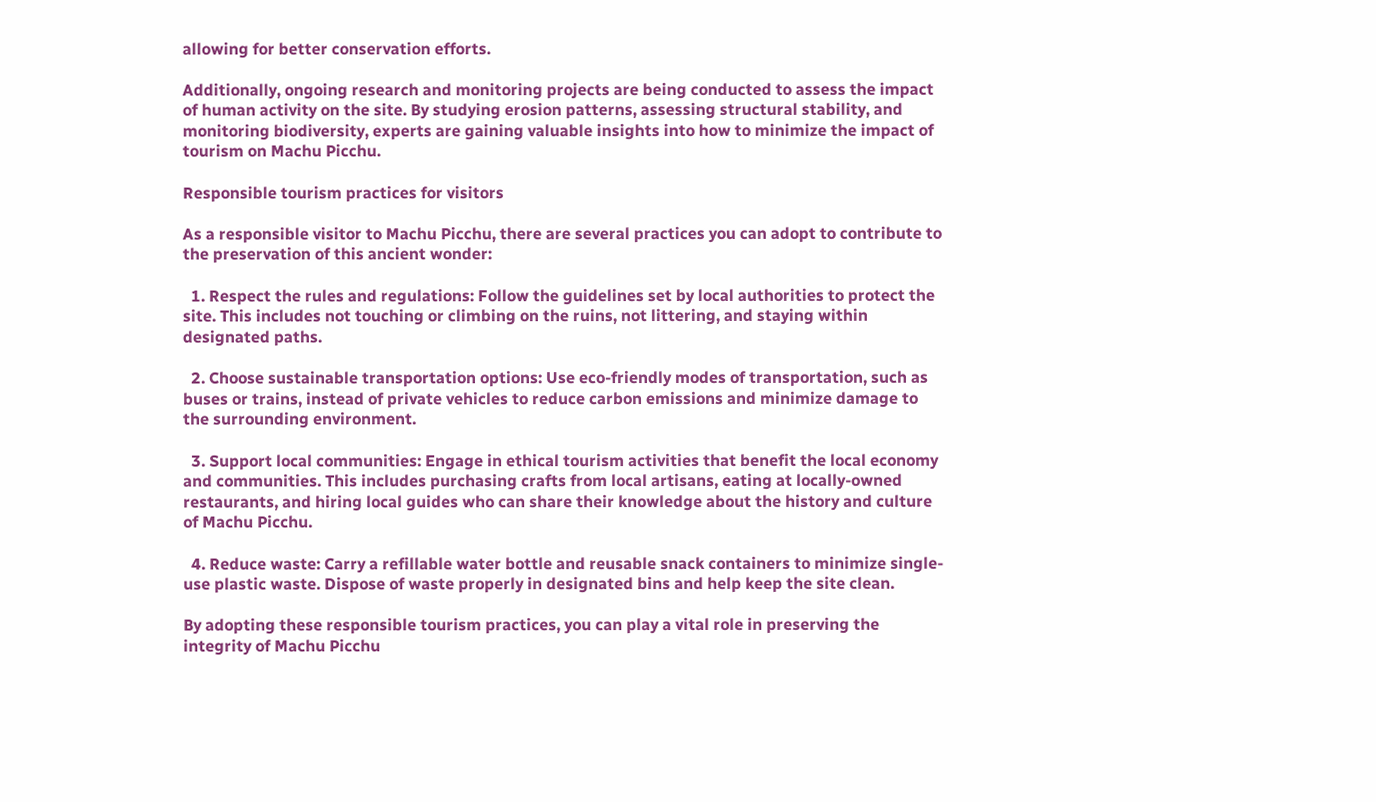allowing for better conservation efforts.

Additionally, ongoing research and monitoring projects are being conducted to assess the impact of human activity on the site. By studying erosion patterns, assessing structural stability, and monitoring biodiversity, experts are gaining valuable insights into how to minimize the impact of tourism on Machu Picchu.

Responsible tourism practices for visitors

As a responsible visitor to Machu Picchu, there are several practices you can adopt to contribute to the preservation of this ancient wonder:

  1. Respect the rules and regulations: Follow the guidelines set by local authorities to protect the site. This includes not touching or climbing on the ruins, not littering, and staying within designated paths.

  2. Choose sustainable transportation options: Use eco-friendly modes of transportation, such as buses or trains, instead of private vehicles to reduce carbon emissions and minimize damage to the surrounding environment.

  3. Support local communities: Engage in ethical tourism activities that benefit the local economy and communities. This includes purchasing crafts from local artisans, eating at locally-owned restaurants, and hiring local guides who can share their knowledge about the history and culture of Machu Picchu.

  4. Reduce waste: Carry a refillable water bottle and reusable snack containers to minimize single-use plastic waste. Dispose of waste properly in designated bins and help keep the site clean.

By adopting these responsible tourism practices, you can play a vital role in preserving the integrity of Machu Picchu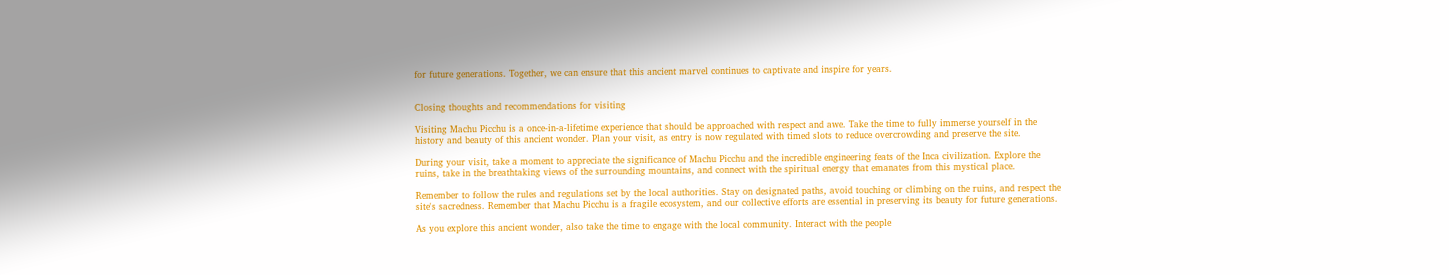for future generations. Together, we can ensure that this ancient marvel continues to captivate and inspire for years.


Closing thoughts and recommendations for visiting

Visiting Machu Picchu is a once-in-a-lifetime experience that should be approached with respect and awe. Take the time to fully immerse yourself in the history and beauty of this ancient wonder. Plan your visit, as entry is now regulated with timed slots to reduce overcrowding and preserve the site.

During your visit, take a moment to appreciate the significance of Machu Picchu and the incredible engineering feats of the Inca civilization. Explore the ruins, take in the breathtaking views of the surrounding mountains, and connect with the spiritual energy that emanates from this mystical place.

Remember to follow the rules and regulations set by the local authorities. Stay on designated paths, avoid touching or climbing on the ruins, and respect the site's sacredness. Remember that Machu Picchu is a fragile ecosystem, and our collective efforts are essential in preserving its beauty for future generations.

As you explore this ancient wonder, also take the time to engage with the local community. Interact with the people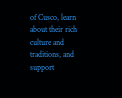of Cusco, learn about their rich culture and traditions, and support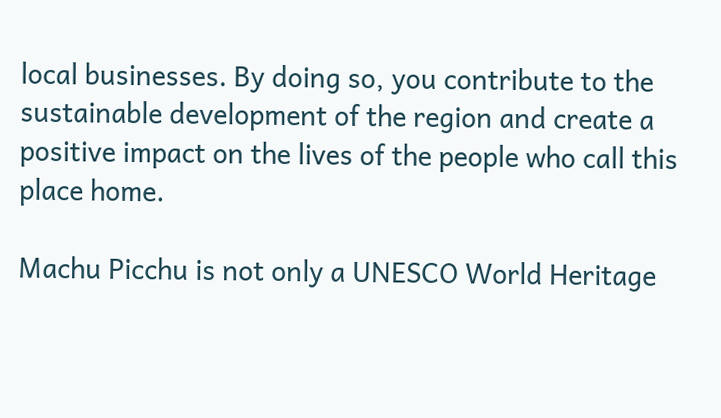local businesses. By doing so, you contribute to the sustainable development of the region and create a positive impact on the lives of the people who call this place home.

Machu Picchu is not only a UNESCO World Heritage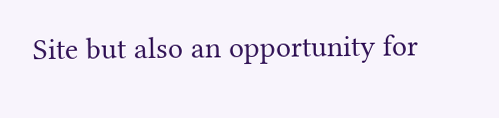Site but also an opportunity for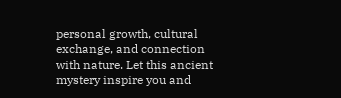personal growth, cultural exchange, and connection with nature. Let this ancient mystery inspire you and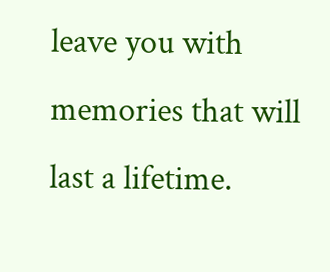leave you with memories that will last a lifetime.